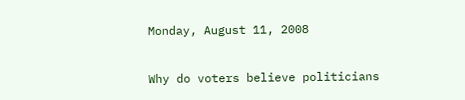Monday, August 11, 2008

Why do voters believe politicians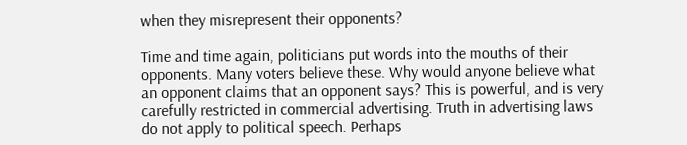when they misrepresent their opponents?

Time and time again, politicians put words into the mouths of their opponents. Many voters believe these. Why would anyone believe what an opponent claims that an opponent says? This is powerful, and is very carefully restricted in commercial advertising. Truth in advertising laws do not apply to political speech. Perhaps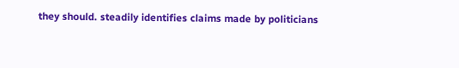they should. steadily identifies claims made by politicians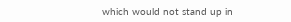which would not stand up in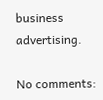business advertising.

No comments: